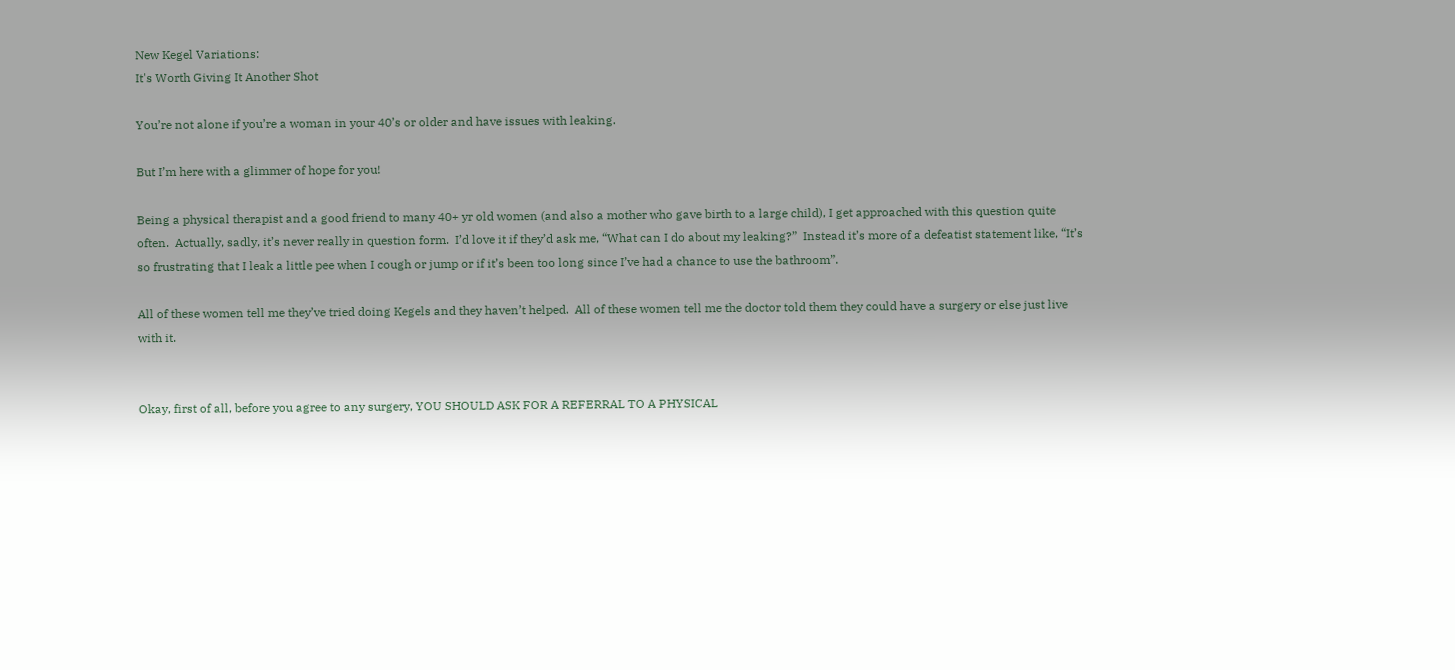New Kegel Variations:
It's Worth Giving It Another Shot

You’re not alone if you’re a woman in your 40’s or older and have issues with leaking.

But I’m here with a glimmer of hope for you!

Being a physical therapist and a good friend to many 40+ yr old women (and also a mother who gave birth to a large child), I get approached with this question quite often.  Actually, sadly, it’s never really in question form.  I’d love it if they’d ask me, “What can I do about my leaking?”  Instead it’s more of a defeatist statement like, “It’s so frustrating that I leak a little pee when I cough or jump or if it’s been too long since I’ve had a chance to use the bathroom”.

All of these women tell me they’ve tried doing Kegels and they haven’t helped.  All of these women tell me the doctor told them they could have a surgery or else just live with it.


Okay, first of all, before you agree to any surgery, YOU SHOULD ASK FOR A REFERRAL TO A PHYSICAL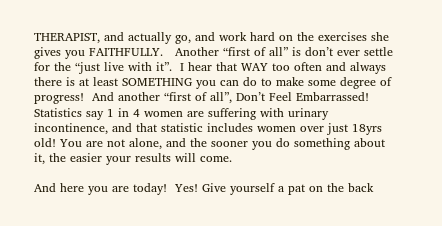THERAPIST, and actually go, and work hard on the exercises she gives you FAITHFULLY.   Another “first of all” is don’t ever settle for the “just live with it”.  I hear that WAY too often and always there is at least SOMETHING you can do to make some degree of progress!  And another “first of all”, Don’t Feel Embarrassed!  Statistics say 1 in 4 women are suffering with urinary incontinence, and that statistic includes women over just 18yrs old! You are not alone, and the sooner you do something about it, the easier your results will come.

And here you are today!  Yes! Give yourself a pat on the back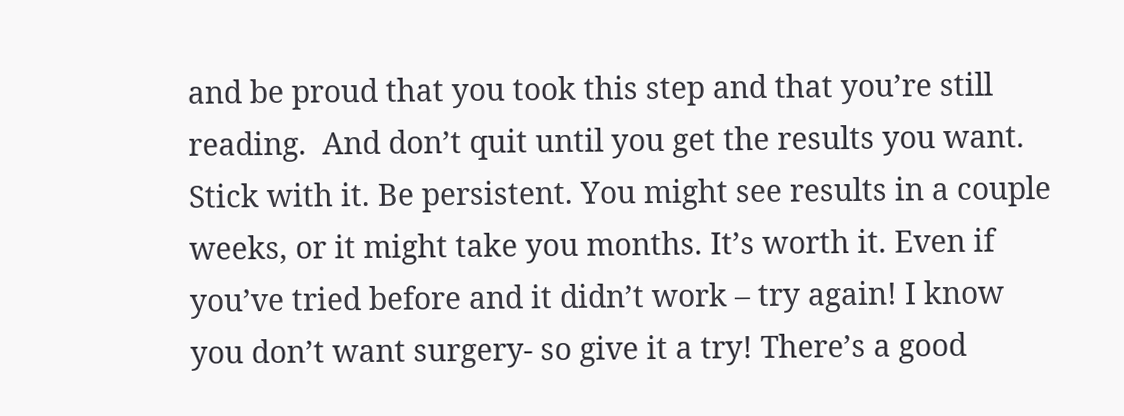and be proud that you took this step and that you’re still reading.  And don’t quit until you get the results you want. Stick with it. Be persistent. You might see results in a couple weeks, or it might take you months. It’s worth it. Even if you’ve tried before and it didn’t work – try again! I know you don’t want surgery- so give it a try! There’s a good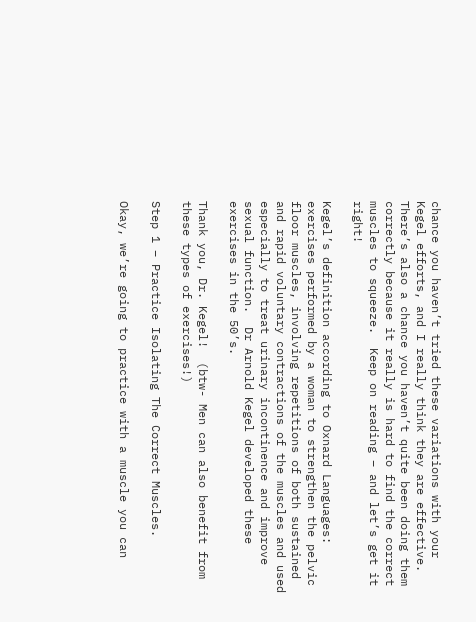chance you haven’t tried these variations with your Kegel efforts, and I really think they are effective.  There’s also a chance you haven’t quite been doing them correctly because it really is hard to find the correct muscles to squeeze.  Keep on reading – and let’s get it right!

Kegel’s definition according to Oxnard Languages:  exercises performed by a woman to strengthen the pelvic floor muscles, involving repetitions of both sustained and rapid voluntary contractions of the muscles and used especially to treat urinary incontinence and improve sexual function.  Dr Arnold Kegel developed these exercises in the 50’s.

Thank you, Dr. Kegel!  (btw- Men can also benefit from these types of exercises!)

Step 1 – Practice Isolating The Correct Muscles.

Okay, we’re going to practice with a muscle you can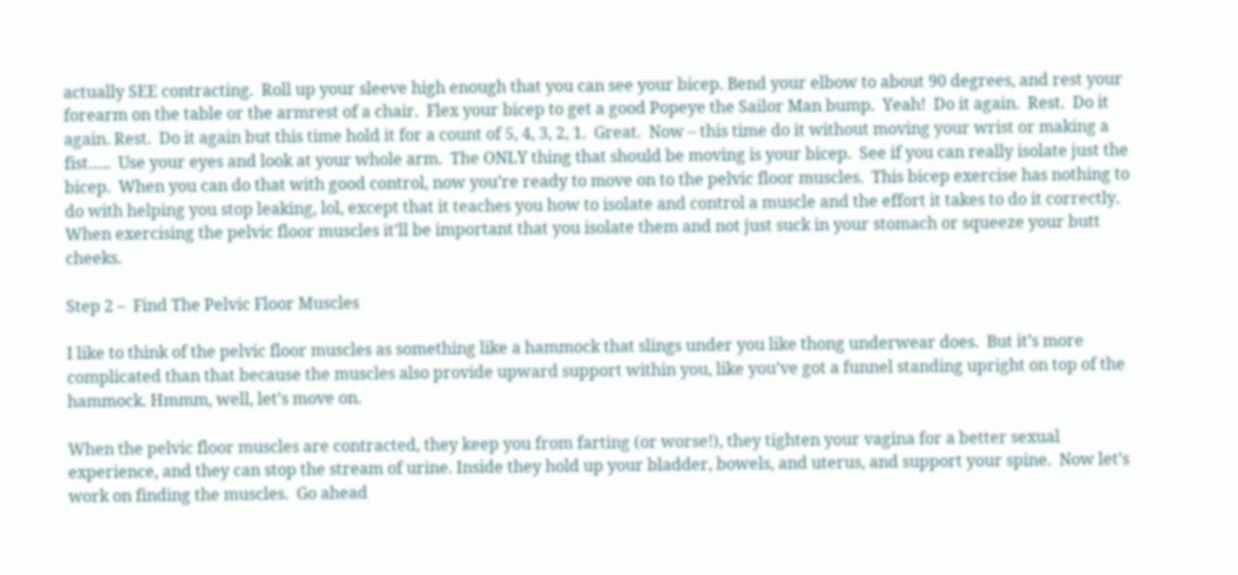actually SEE contracting.  Roll up your sleeve high enough that you can see your bicep. Bend your elbow to about 90 degrees, and rest your forearm on the table or the armrest of a chair.  Flex your bicep to get a good Popeye the Sailor Man bump.  Yeah!  Do it again.  Rest.  Do it again. Rest.  Do it again but this time hold it for a count of 5, 4, 3, 2, 1.  Great.  Now – this time do it without moving your wrist or making a fist…..  Use your eyes and look at your whole arm.  The ONLY thing that should be moving is your bicep.  See if you can really isolate just the bicep.  When you can do that with good control, now you’re ready to move on to the pelvic floor muscles.  This bicep exercise has nothing to do with helping you stop leaking, lol, except that it teaches you how to isolate and control a muscle and the effort it takes to do it correctly.  When exercising the pelvic floor muscles it’ll be important that you isolate them and not just suck in your stomach or squeeze your butt cheeks.

Step 2 –  Find The Pelvic Floor Muscles

I like to think of the pelvic floor muscles as something like a hammock that slings under you like thong underwear does.  But it’s more complicated than that because the muscles also provide upward support within you, like you’ve got a funnel standing upright on top of the hammock. Hmmm, well, let’s move on.

When the pelvic floor muscles are contracted, they keep you from farting (or worse!), they tighten your vagina for a better sexual experience, and they can stop the stream of urine. Inside they hold up your bladder, bowels, and uterus, and support your spine.  Now let’s work on finding the muscles.  Go ahead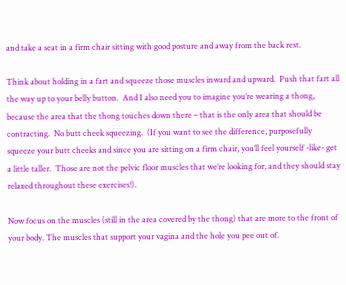and take a seat in a firm chair sitting with good posture and away from the back rest.

Think about holding in a fart and squeeze those muscles inward and upward.  Push that fart all the way up to your belly button.  And I also need you to imagine you’re wearing a thong, because the area that the thong touches down there – that is the only area that should be contracting.  No butt cheek squeezing.  (If you want to see the difference, purposefully squeeze your butt cheeks and since you are sitting on a firm chair, you’ll feel yourself -like- get a little taller.  Those are not the pelvic floor muscles that we’re looking for, and they should stay relaxed throughout these exercises!).

Now focus on the muscles (still in the area covered by the thong) that are more to the front of your body. The muscles that support your vagina and the hole you pee out of.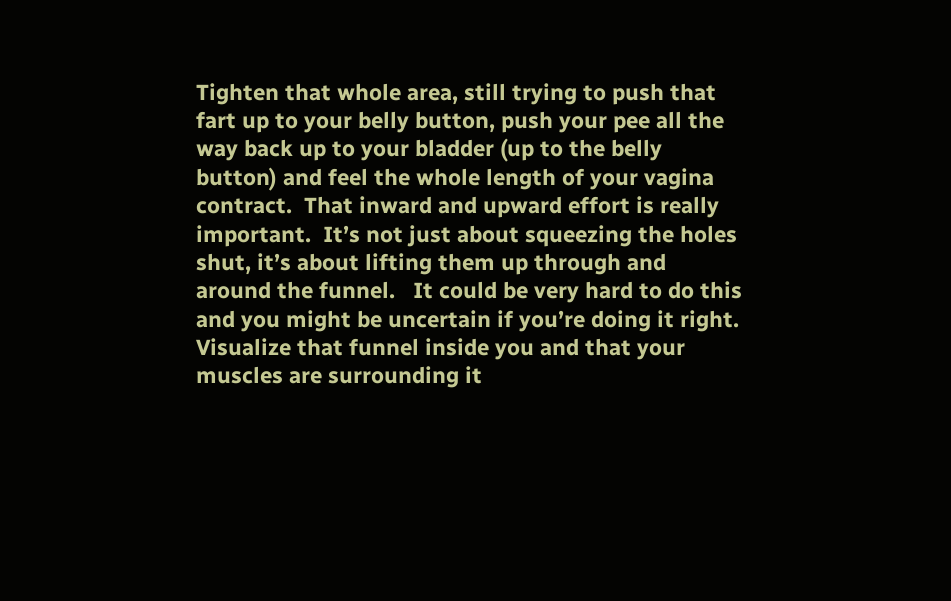Tighten that whole area, still trying to push that fart up to your belly button, push your pee all the way back up to your bladder (up to the belly button) and feel the whole length of your vagina contract.  That inward and upward effort is really important.  It’s not just about squeezing the holes shut, it’s about lifting them up through and around the funnel.   It could be very hard to do this and you might be uncertain if you’re doing it right.  Visualize that funnel inside you and that your muscles are surrounding it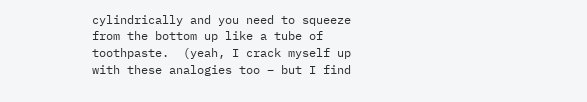cylindrically and you need to squeeze from the bottom up like a tube of toothpaste.  (yeah, I crack myself up with these analogies too – but I find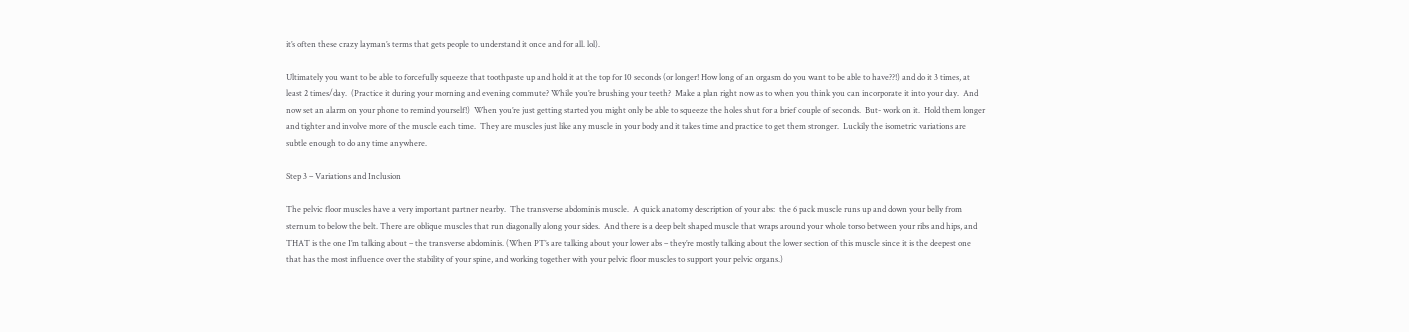it’s often these crazy layman’s terms that gets people to understand it once and for all. lol).

Ultimately you want to be able to forcefully squeeze that toothpaste up and hold it at the top for 10 seconds (or longer! How long of an orgasm do you want to be able to have??!) and do it 3 times, at least 2 times/day.  (Practice it during your morning and evening commute? While you’re brushing your teeth?  Make a plan right now as to when you think you can incorporate it into your day.  And now set an alarm on your phone to remind yourself!)  When you’re just getting started you might only be able to squeeze the holes shut for a brief couple of seconds.  But- work on it.  Hold them longer and tighter and involve more of the muscle each time.  They are muscles just like any muscle in your body and it takes time and practice to get them stronger.  Luckily the isometric variations are subtle enough to do any time anywhere.

Step 3 – Variations and Inclusion

The pelvic floor muscles have a very important partner nearby.  The transverse abdominis muscle.  A quick anatomy description of your abs:  the 6 pack muscle runs up and down your belly from sternum to below the belt. There are oblique muscles that run diagonally along your sides.  And there is a deep belt shaped muscle that wraps around your whole torso between your ribs and hips, and THAT is the one I’m talking about – the transverse abdominis. (When PT’s are talking about your lower abs – they’re mostly talking about the lower section of this muscle since it is the deepest one that has the most influence over the stability of your spine, and working together with your pelvic floor muscles to support your pelvic organs.)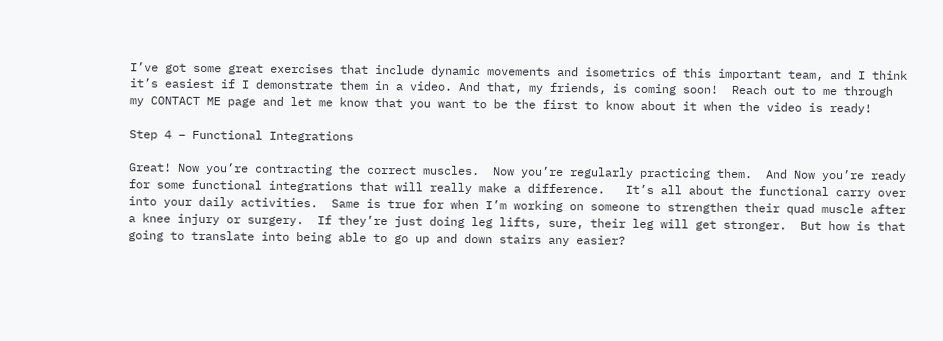I’ve got some great exercises that include dynamic movements and isometrics of this important team, and I think it’s easiest if I demonstrate them in a video. And that, my friends, is coming soon!  Reach out to me through my CONTACT ME page and let me know that you want to be the first to know about it when the video is ready!

Step 4 – Functional Integrations

Great! Now you’re contracting the correct muscles.  Now you’re regularly practicing them.  And Now you’re ready for some functional integrations that will really make a difference.   It’s all about the functional carry over into your daily activities.  Same is true for when I’m working on someone to strengthen their quad muscle after a knee injury or surgery.  If they’re just doing leg lifts, sure, their leg will get stronger.  But how is that going to translate into being able to go up and down stairs any easier?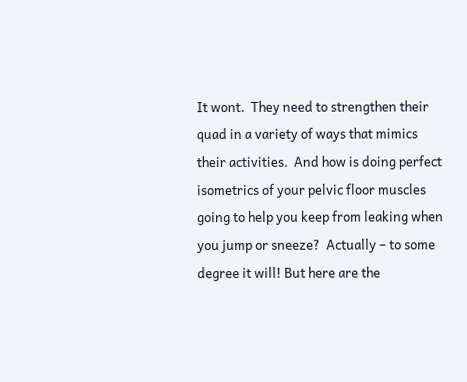It wont.  They need to strengthen their quad in a variety of ways that mimics their activities.  And how is doing perfect isometrics of your pelvic floor muscles going to help you keep from leaking when you jump or sneeze?  Actually – to some degree it will! But here are the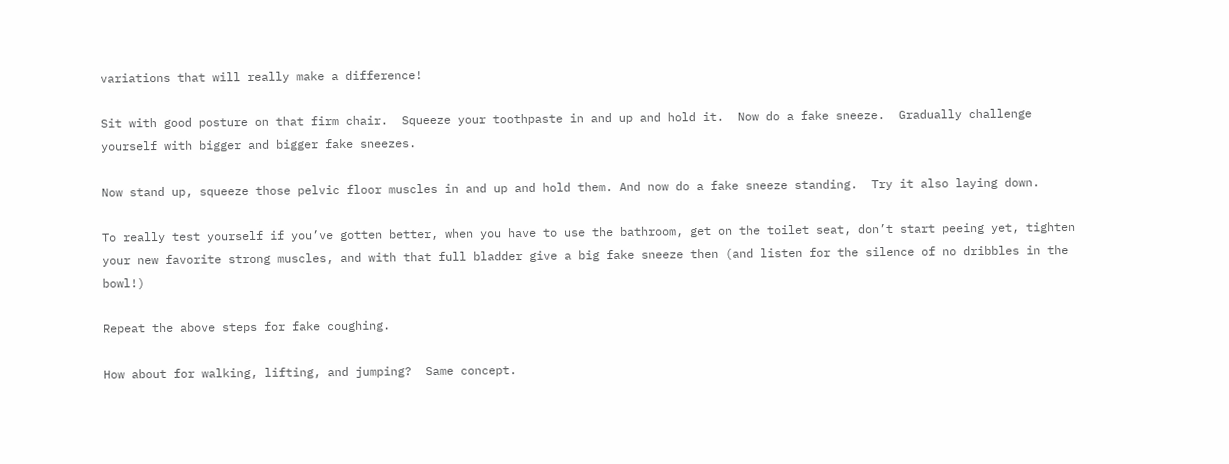variations that will really make a difference!

Sit with good posture on that firm chair.  Squeeze your toothpaste in and up and hold it.  Now do a fake sneeze.  Gradually challenge yourself with bigger and bigger fake sneezes.

Now stand up, squeeze those pelvic floor muscles in and up and hold them. And now do a fake sneeze standing.  Try it also laying down.

To really test yourself if you’ve gotten better, when you have to use the bathroom, get on the toilet seat, don’t start peeing yet, tighten your new favorite strong muscles, and with that full bladder give a big fake sneeze then (and listen for the silence of no dribbles in the bowl!)

Repeat the above steps for fake coughing.

How about for walking, lifting, and jumping?  Same concept.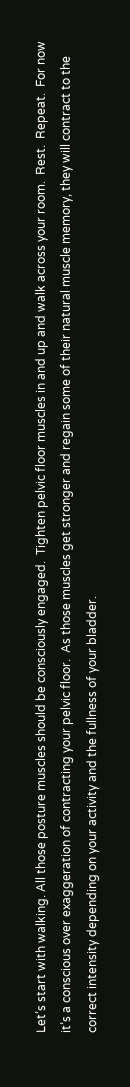Let’s start with walking. All those posture muscles should be consciously engaged.  Tighten pelvic floor muscles in and up and walk across your room.  Rest.  Repeat.  For now it’s a conscious over exaggeration of contracting your pelvic floor.  As those muscles get stronger and regain some of their natural muscle memory, they will contract to the correct intensity depending on your activity and the fullness of your bladder.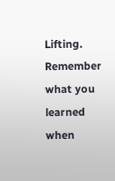Lifting.  Remember what you learned when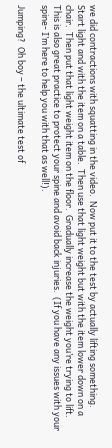we did contractions with squatting in the video.  Now put it to the test by actually lifting something.  Start light and with the item on a table.  Then use that light weight but with the item lower down on a chair.  Then put that light weight item on the floor.  Gradually increase the weight you’re trying to lift.  This is also great practice to protect your spine and avoid back injuries.  (If you have any issues with your spine- I’m here to help you with that as well!).

Jumping?  Oh boy – the ultimate test of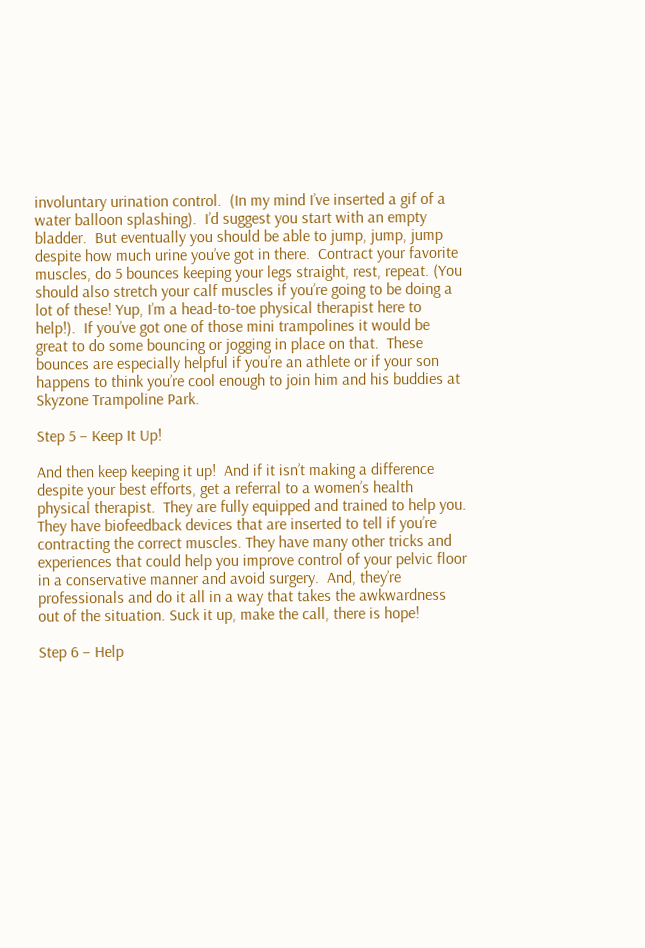involuntary urination control.  (In my mind I’ve inserted a gif of a water balloon splashing).  I’d suggest you start with an empty bladder.  But eventually you should be able to jump, jump, jump despite how much urine you’ve got in there.  Contract your favorite muscles, do 5 bounces keeping your legs straight, rest, repeat. (You should also stretch your calf muscles if you’re going to be doing a lot of these! Yup, I’m a head-to-toe physical therapist here to help!).  If you’ve got one of those mini trampolines it would be great to do some bouncing or jogging in place on that.  These bounces are especially helpful if you’re an athlete or if your son happens to think you’re cool enough to join him and his buddies at Skyzone Trampoline Park.

Step 5 – Keep It Up!

And then keep keeping it up!  And if it isn’t making a difference despite your best efforts, get a referral to a women’s health physical therapist.  They are fully equipped and trained to help you.  They have biofeedback devices that are inserted to tell if you’re contracting the correct muscles. They have many other tricks and experiences that could help you improve control of your pelvic floor in a conservative manner and avoid surgery.  And, they’re professionals and do it all in a way that takes the awkwardness out of the situation. Suck it up, make the call, there is hope!

Step 6 – Help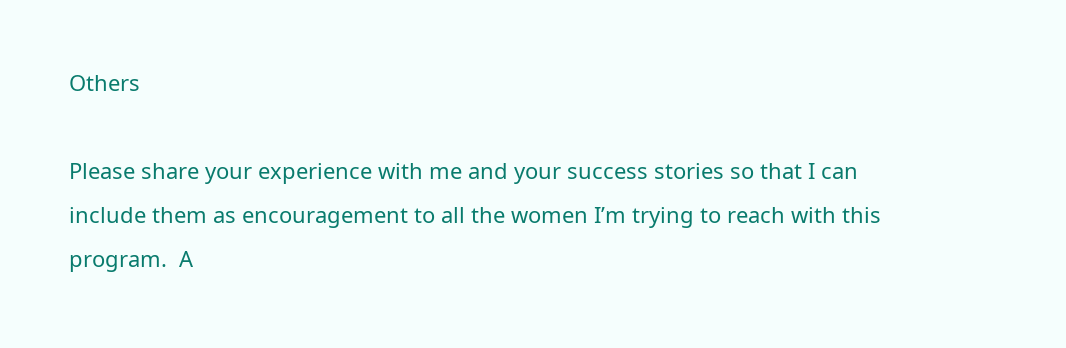Others

Please share your experience with me and your success stories so that I can include them as encouragement to all the women I’m trying to reach with this program.  A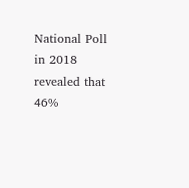National Poll in 2018 revealed that 46%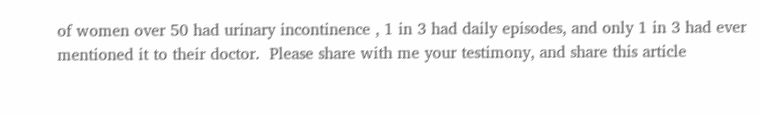of women over 50 had urinary incontinence , 1 in 3 had daily episodes, and only 1 in 3 had ever mentioned it to their doctor.  Please share with me your testimony, and share this article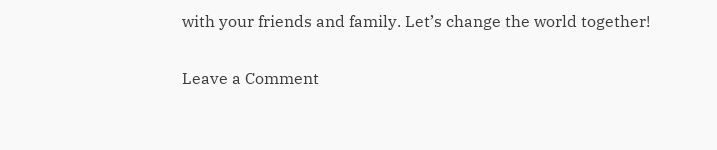with your friends and family. Let’s change the world together!

Leave a Comment